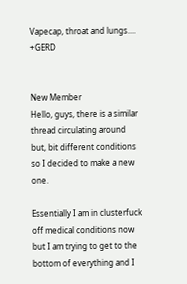Vapecap, throat and lungs.... +GERD


New Member
Hello, guys, there is a similar thread circulating around but, bit different conditions so I decided to make a new one.

Essentially I am in clusterfuck off medical conditions now but I am trying to get to the bottom of everything and I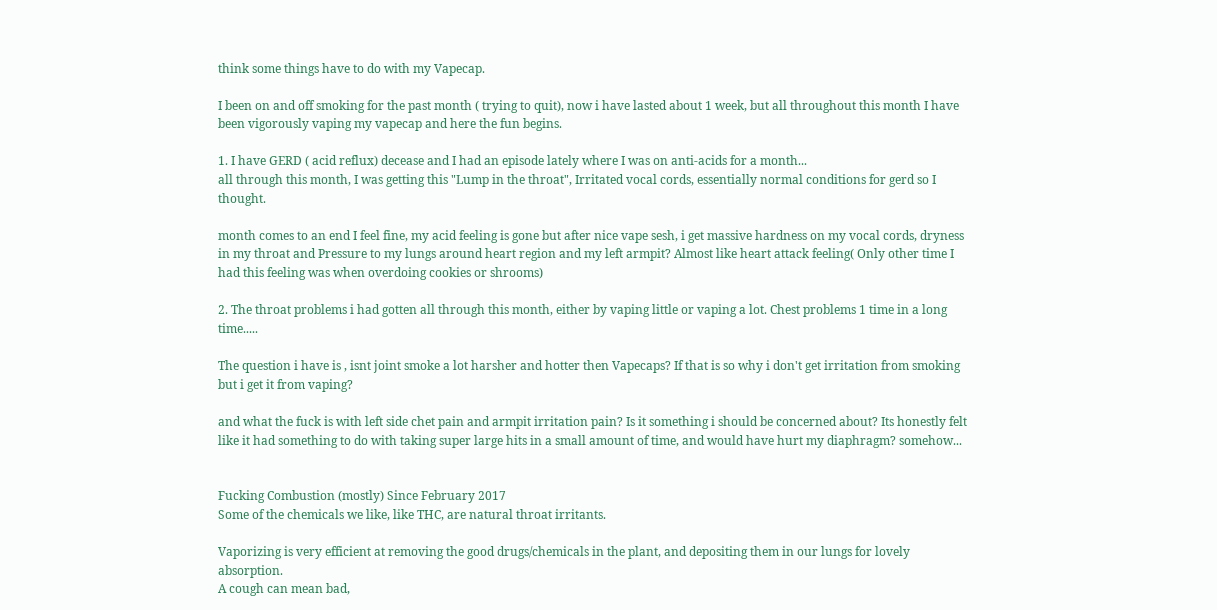think some things have to do with my Vapecap.

I been on and off smoking for the past month ( trying to quit), now i have lasted about 1 week, but all throughout this month I have been vigorously vaping my vapecap and here the fun begins.

1. I have GERD ( acid reflux) decease and I had an episode lately where I was on anti-acids for a month...
all through this month, I was getting this "Lump in the throat", Irritated vocal cords, essentially normal conditions for gerd so I thought.

month comes to an end I feel fine, my acid feeling is gone but after nice vape sesh, i get massive hardness on my vocal cords, dryness in my throat and Pressure to my lungs around heart region and my left armpit? Almost like heart attack feeling( Only other time I had this feeling was when overdoing cookies or shrooms)

2. The throat problems i had gotten all through this month, either by vaping little or vaping a lot. Chest problems 1 time in a long time.....

The question i have is , isnt joint smoke a lot harsher and hotter then Vapecaps? If that is so why i don't get irritation from smoking but i get it from vaping?

and what the fuck is with left side chet pain and armpit irritation pain? Is it something i should be concerned about? Its honestly felt like it had something to do with taking super large hits in a small amount of time, and would have hurt my diaphragm? somehow...


Fucking Combustion (mostly) Since February 2017
Some of the chemicals we like, like THC, are natural throat irritants.

Vaporizing is very efficient at removing the good drugs/chemicals in the plant, and depositing them in our lungs for lovely absorption.
A cough can mean bad,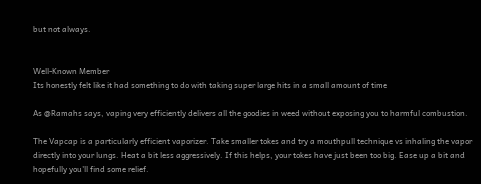but not always.


Well-Known Member
Its honestly felt like it had something to do with taking super large hits in a small amount of time

As @Ramahs says, vaping very efficiently delivers all the goodies in weed without exposing you to harmful combustion.

The Vapcap is a particularly efficient vaporizer. Take smaller tokes and try a mouthpull technique vs inhaling the vapor directly into your lungs. Heat a bit less aggressively. If this helps, your tokes have just been too big. Ease up a bit and hopefully you'll find some relief.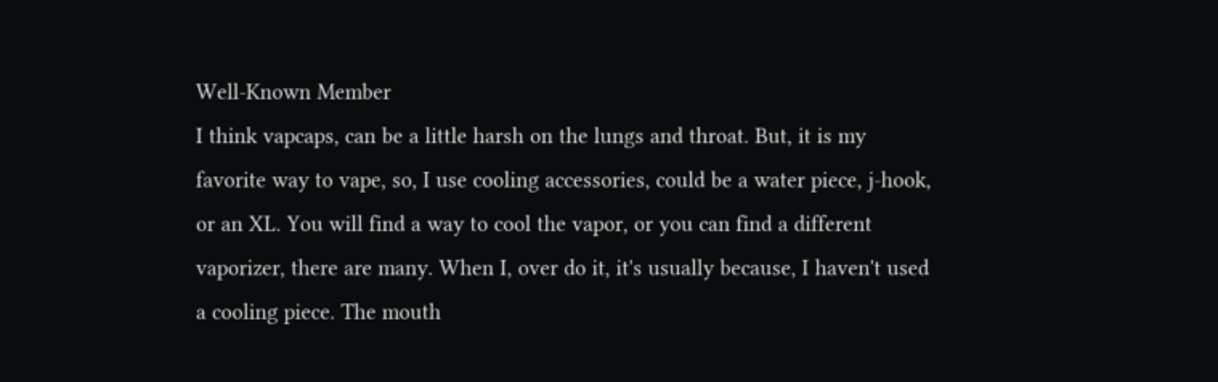Well-Known Member
I think vapcaps, can be a little harsh on the lungs and throat. But, it is my favorite way to vape, so, I use cooling accessories, could be a water piece, j-hook, or an XL. You will find a way to cool the vapor, or you can find a different vaporizer, there are many. When I, over do it, it's usually because, I haven't used a cooling piece. The mouth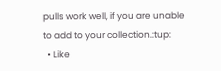pulls work well, if you are unable to add to your collection.:tup:
  • Like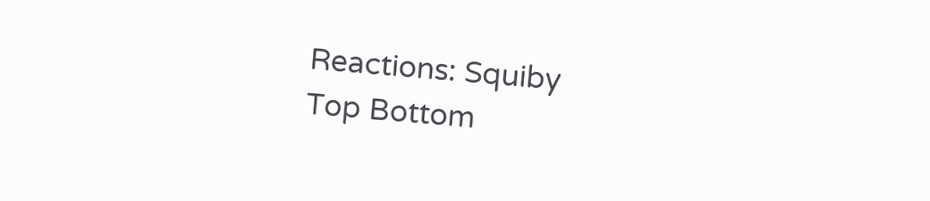Reactions: Squiby
Top Bottom